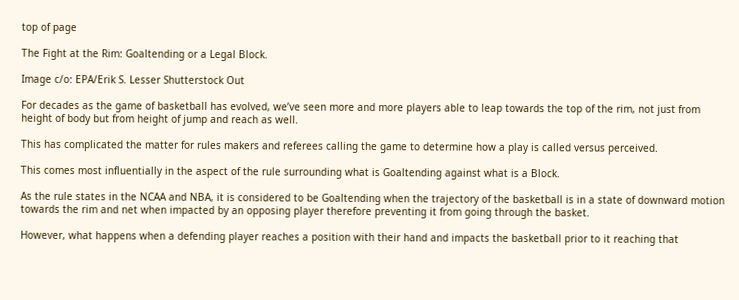top of page

The Fight at the Rim: Goaltending or a Legal Block.

Image c/o: EPA/Erik S. Lesser Shutterstock Out

For decades as the game of basketball has evolved, we’ve seen more and more players able to leap towards the top of the rim, not just from height of body but from height of jump and reach as well.

This has complicated the matter for rules makers and referees calling the game to determine how a play is called versus perceived.

This comes most influentially in the aspect of the rule surrounding what is Goaltending against what is a Block.

As the rule states in the NCAA and NBA, it is considered to be Goaltending when the trajectory of the basketball is in a state of downward motion towards the rim and net when impacted by an opposing player therefore preventing it from going through the basket.

However, what happens when a defending player reaches a position with their hand and impacts the basketball prior to it reaching that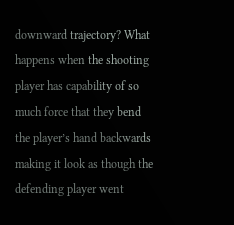downward trajectory? What happens when the shooting player has capability of so much force that they bend the player’s hand backwards making it look as though the defending player went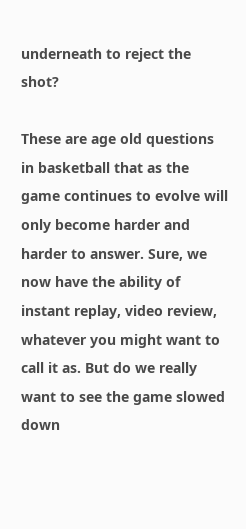underneath to reject the shot?

These are age old questions in basketball that as the game continues to evolve will only become harder and harder to answer. Sure, we now have the ability of instant replay, video review, whatever you might want to call it as. But do we really want to see the game slowed down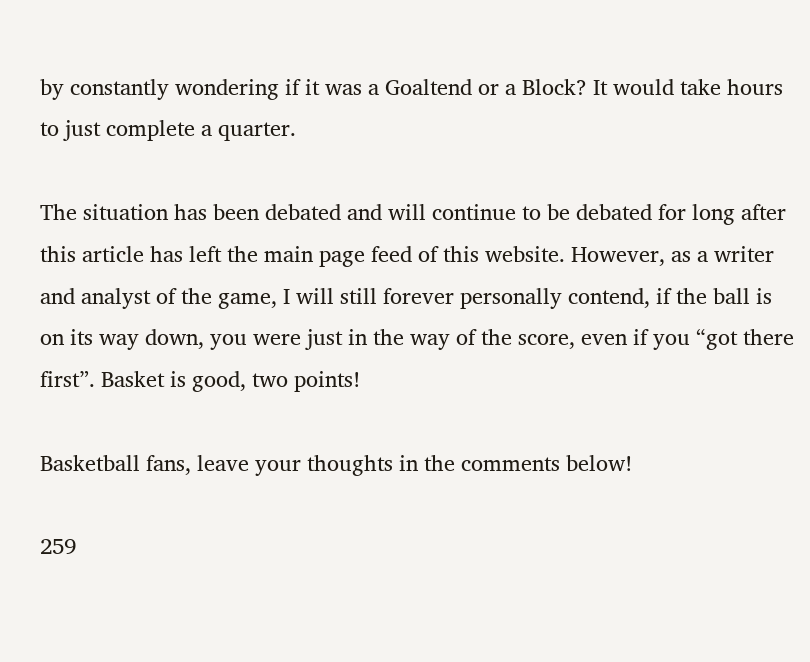by constantly wondering if it was a Goaltend or a Block? It would take hours to just complete a quarter.

The situation has been debated and will continue to be debated for long after this article has left the main page feed of this website. However, as a writer and analyst of the game, I will still forever personally contend, if the ball is on its way down, you were just in the way of the score, even if you “got there first”. Basket is good, two points!

Basketball fans, leave your thoughts in the comments below!

259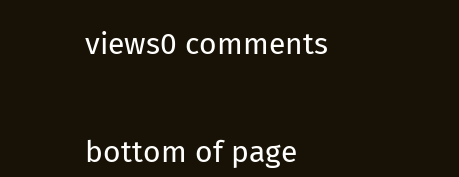views0 comments


bottom of page